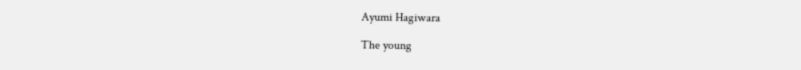Ayumi Hagiwara

The young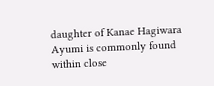daughter of Kanae Hagiwara Ayumi is commonly found within close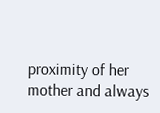proximity of her mother and always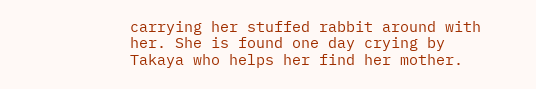carrying her stuffed rabbit around with her. She is found one day crying by Takaya who helps her find her mother.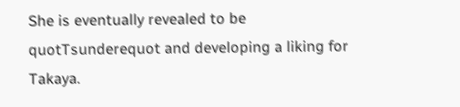She is eventually revealed to be quotTsunderequot and developing a liking for Takaya.